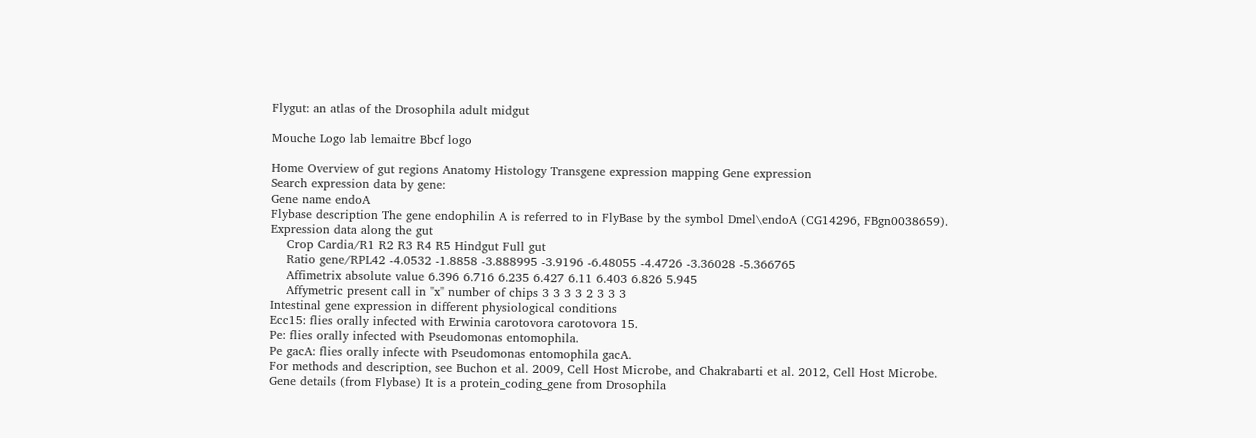Flygut: an atlas of the Drosophila adult midgut

Mouche Logo lab lemaitre Bbcf logo

Home Overview of gut regions Anatomy Histology Transgene expression mapping Gene expression
Search expression data by gene:
Gene name endoA
Flybase description The gene endophilin A is referred to in FlyBase by the symbol Dmel\endoA (CG14296, FBgn0038659).
Expression data along the gut
    Crop Cardia/R1 R2 R3 R4 R5 Hindgut Full gut
    Ratio gene/RPL42 -4.0532 -1.8858 -3.888995 -3.9196 -6.48055 -4.4726 -3.36028 -5.366765
    Affimetrix absolute value 6.396 6.716 6.235 6.427 6.11 6.403 6.826 5.945
    Affymetric present call in "x" number of chips 3 3 3 3 2 3 3 3
Intestinal gene expression in different physiological conditions
Ecc15: flies orally infected with Erwinia carotovora carotovora 15.
Pe: flies orally infected with Pseudomonas entomophila.
Pe gacA: flies orally infecte with Pseudomonas entomophila gacA.
For methods and description, see Buchon et al. 2009, Cell Host Microbe, and Chakrabarti et al. 2012, Cell Host Microbe.
Gene details (from Flybase) It is a protein_coding_gene from Drosophila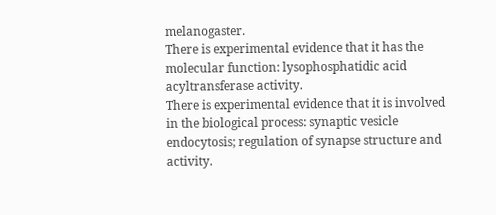melanogaster.
There is experimental evidence that it has the molecular function: lysophosphatidic acid acyltransferase activity.
There is experimental evidence that it is involved in the biological process: synaptic vesicle endocytosis; regulation of synapse structure and activity.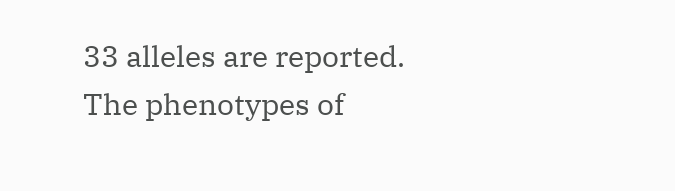33 alleles are reported.
The phenotypes of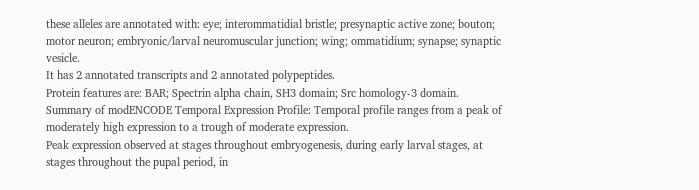these alleles are annotated with: eye; interommatidial bristle; presynaptic active zone; bouton; motor neuron; embryonic/larval neuromuscular junction; wing; ommatidium; synapse; synaptic vesicle.
It has 2 annotated transcripts and 2 annotated polypeptides.
Protein features are: BAR; Spectrin alpha chain, SH3 domain; Src homology-3 domain.
Summary of modENCODE Temporal Expression Profile: Temporal profile ranges from a peak of moderately high expression to a trough of moderate expression.
Peak expression observed at stages throughout embryogenesis, during early larval stages, at stages throughout the pupal period, in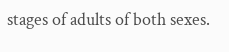stages of adults of both sexes.